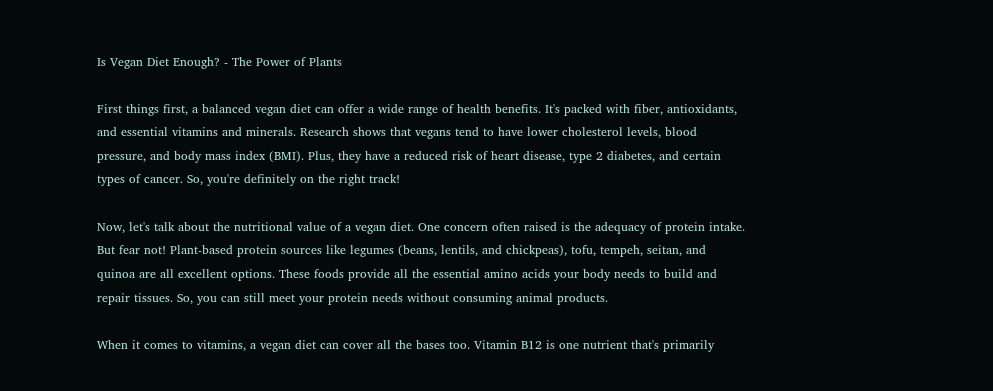Is Vegan Diet Enough? - The Power of Plants

First things first, a balanced vegan diet can offer a wide range of health benefits. It's packed with fiber, antioxidants, and essential vitamins and minerals. Research shows that vegans tend to have lower cholesterol levels, blood pressure, and body mass index (BMI). Plus, they have a reduced risk of heart disease, type 2 diabetes, and certain types of cancer. So, you're definitely on the right track!

Now, let's talk about the nutritional value of a vegan diet. One concern often raised is the adequacy of protein intake. But fear not! Plant-based protein sources like legumes (beans, lentils, and chickpeas), tofu, tempeh, seitan, and quinoa are all excellent options. These foods provide all the essential amino acids your body needs to build and repair tissues. So, you can still meet your protein needs without consuming animal products.

When it comes to vitamins, a vegan diet can cover all the bases too. Vitamin B12 is one nutrient that's primarily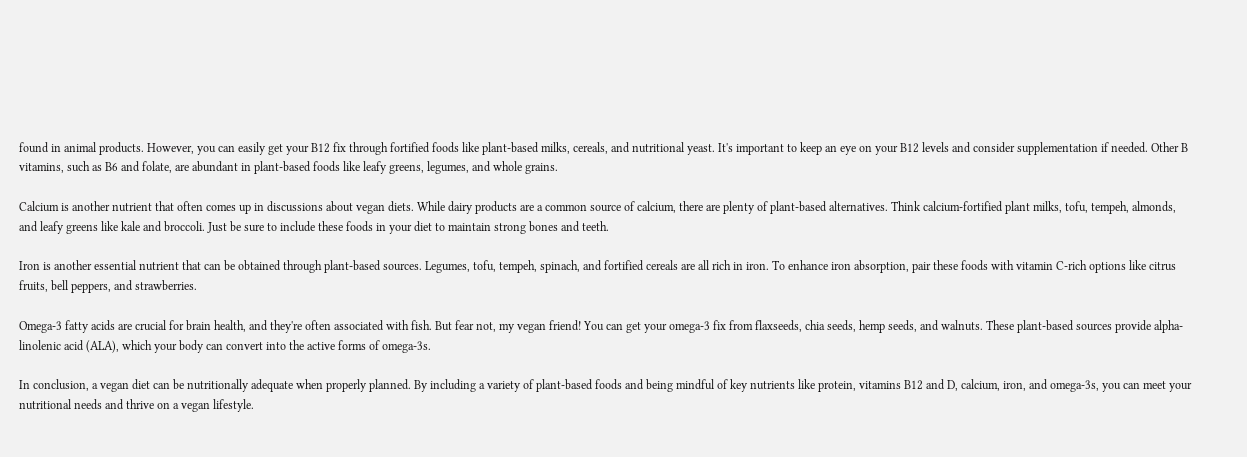found in animal products. However, you can easily get your B12 fix through fortified foods like plant-based milks, cereals, and nutritional yeast. It's important to keep an eye on your B12 levels and consider supplementation if needed. Other B vitamins, such as B6 and folate, are abundant in plant-based foods like leafy greens, legumes, and whole grains.

Calcium is another nutrient that often comes up in discussions about vegan diets. While dairy products are a common source of calcium, there are plenty of plant-based alternatives. Think calcium-fortified plant milks, tofu, tempeh, almonds, and leafy greens like kale and broccoli. Just be sure to include these foods in your diet to maintain strong bones and teeth.

Iron is another essential nutrient that can be obtained through plant-based sources. Legumes, tofu, tempeh, spinach, and fortified cereals are all rich in iron. To enhance iron absorption, pair these foods with vitamin C-rich options like citrus fruits, bell peppers, and strawberries.

Omega-3 fatty acids are crucial for brain health, and they're often associated with fish. But fear not, my vegan friend! You can get your omega-3 fix from flaxseeds, chia seeds, hemp seeds, and walnuts. These plant-based sources provide alpha-linolenic acid (ALA), which your body can convert into the active forms of omega-3s.

In conclusion, a vegan diet can be nutritionally adequate when properly planned. By including a variety of plant-based foods and being mindful of key nutrients like protein, vitamins B12 and D, calcium, iron, and omega-3s, you can meet your nutritional needs and thrive on a vegan lifestyle.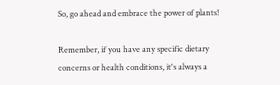So, go ahead and embrace the power of plants!

Remember, if you have any specific dietary concerns or health conditions, it's always a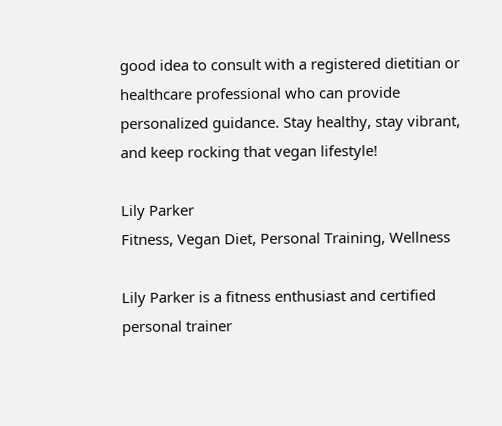good idea to consult with a registered dietitian or healthcare professional who can provide personalized guidance. Stay healthy, stay vibrant, and keep rocking that vegan lifestyle!

Lily Parker
Fitness, Vegan Diet, Personal Training, Wellness

Lily Parker is a fitness enthusiast and certified personal trainer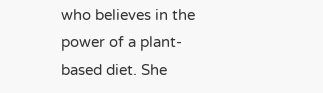who believes in the power of a plant-based diet. She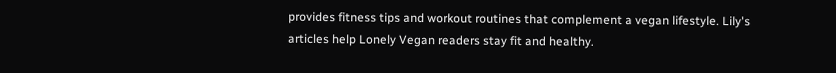provides fitness tips and workout routines that complement a vegan lifestyle. Lily's articles help Lonely Vegan readers stay fit and healthy.